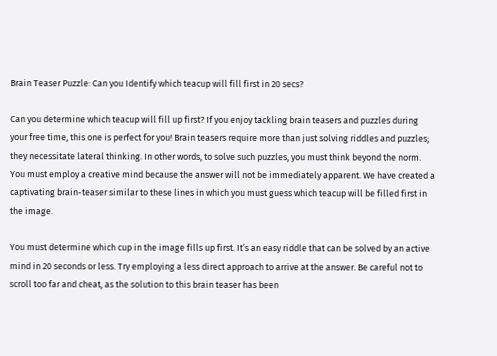Brain Teaser Puzzle: Can you Identify which teacup will fill first in 20 secs?

Can you determine which teacup will fill up first? If you enjoy tackling brain teasers and puzzles during your free time, this one is perfect for you! Brain teasers require more than just solving riddles and puzzles; they necessitate lateral thinking. In other words, to solve such puzzles, you must think beyond the norm. You must employ a creative mind because the answer will not be immediately apparent. We have created a captivating brain-teaser similar to these lines in which you must guess which teacup will be filled first in the image.

You must determine which cup in the image fills up first. It’s an easy riddle that can be solved by an active mind in 20 seconds or less. Try employing a less direct approach to arrive at the answer. Be careful not to scroll too far and cheat, as the solution to this brain teaser has been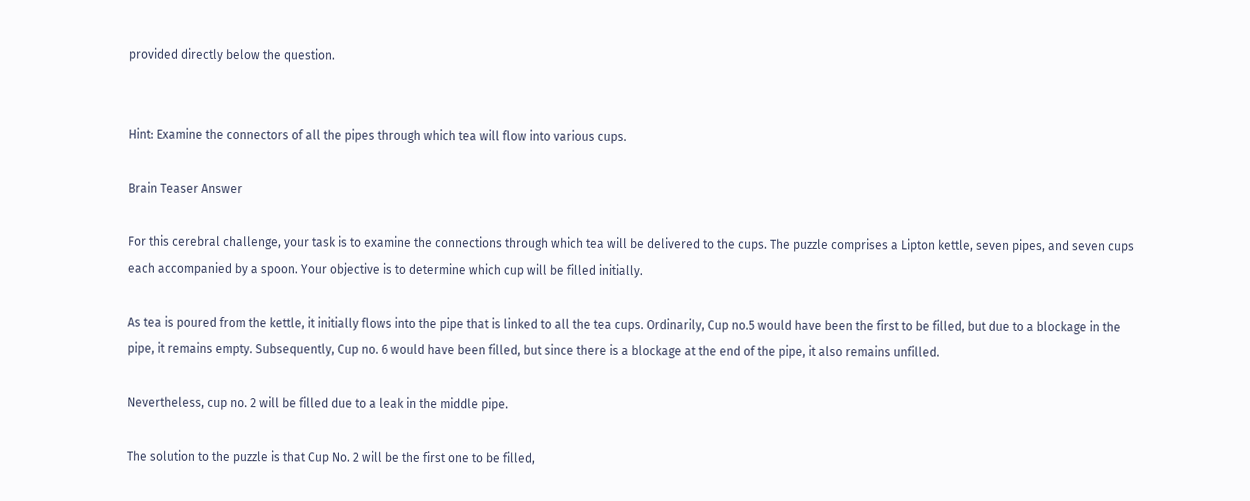provided directly below the question.


Hint: Examine the connectors of all the pipes through which tea will flow into various cups.

Brain Teaser Answer

For this cerebral challenge, your task is to examine the connections through which tea will be delivered to the cups. The puzzle comprises a Lipton kettle, seven pipes, and seven cups each accompanied by a spoon. Your objective is to determine which cup will be filled initially.

As tea is poured from the kettle, it initially flows into the pipe that is linked to all the tea cups. Ordinarily, Cup no.5 would have been the first to be filled, but due to a blockage in the pipe, it remains empty. Subsequently, Cup no. 6 would have been filled, but since there is a blockage at the end of the pipe, it also remains unfilled.

Nevertheless, cup no. 2 will be filled due to a leak in the middle pipe.

The solution to the puzzle is that Cup No. 2 will be the first one to be filled,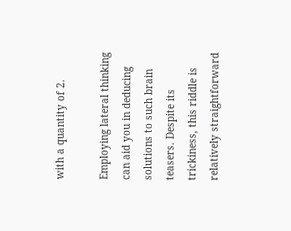with a quantity of 2.

Employing lateral thinking can aid you in deducing solutions to such brain teasers. Despite its trickiness, this riddle is relatively straightforward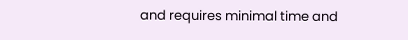and requires minimal time and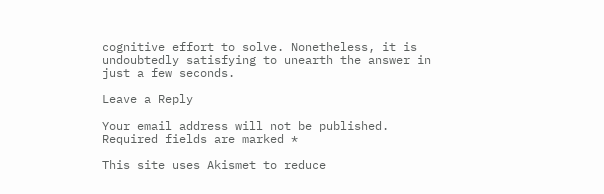cognitive effort to solve. Nonetheless, it is undoubtedly satisfying to unearth the answer in just a few seconds.

Leave a Reply

Your email address will not be published. Required fields are marked *

This site uses Akismet to reduce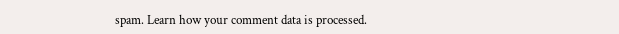spam. Learn how your comment data is processed.